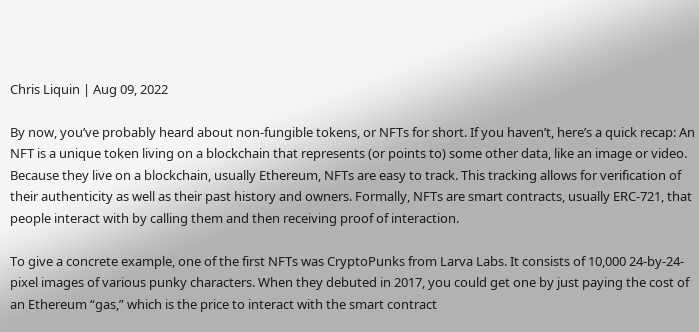Chris Liquin | Aug 09, 2022

By now, you’ve probably heard about non-fungible tokens, or NFTs for short. If you haven’t, here’s a quick recap: An NFT is a unique token living on a blockchain that represents (or points to) some other data, like an image or video. Because they live on a blockchain, usually Ethereum, NFTs are easy to track. This tracking allows for verification of their authenticity as well as their past history and owners. Formally, NFTs are smart contracts, usually ERC-721, that people interact with by calling them and then receiving proof of interaction.

To give a concrete example, one of the first NFTs was CryptoPunks from Larva Labs. It consists of 10,000 24-by-24-pixel images of various punky characters. When they debuted in 2017, you could get one by just paying the cost of an Ethereum “gas,” which is the price to interact with the smart contract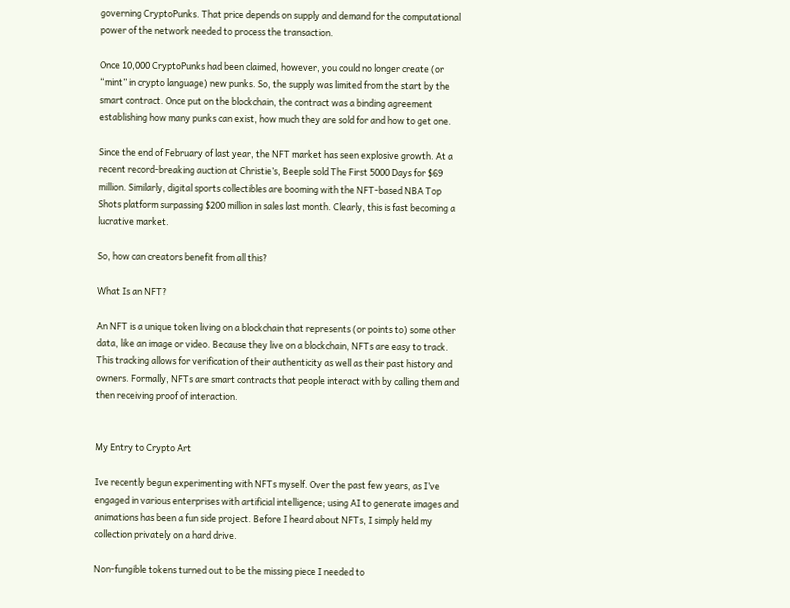governing CryptoPunks. That price depends on supply and demand for the computational power of the network needed to process the transaction.

Once 10,000 CryptoPunks had been claimed, however, you could no longer create (or “mint” in crypto language) new punks. So, the supply was limited from the start by the smart contract. Once put on the blockchain, the contract was a binding agreement establishing how many punks can exist, how much they are sold for and how to get one.

Since the end of February of last year, the NFT market has seen explosive growth. At a recent record-breaking auction at Christie’s, Beeple sold The First 5000 Days for $69 million. Similarly, digital sports collectibles are booming with the NFT-based NBA Top Shots platform surpassing $200 million in sales last month. Clearly, this is fast becoming a lucrative market.

So, how can creators benefit from all this?

What Is an NFT?

An NFT is a unique token living on a blockchain that represents (or points to) some other data, like an image or video. Because they live on a blockchain, NFTs are easy to track. This tracking allows for verification of their authenticity as well as their past history and owners. Formally, NFTs are smart contracts that people interact with by calling them and then receiving proof of interaction.


My Entry to Crypto Art

Ive recently begun experimenting with NFTs myself. Over the past few years, as I’ve engaged in various enterprises with artificial intelligence; using AI to generate images and animations has been a fun side project. Before I heard about NFTs, I simply held my collection privately on a hard drive.

Non-fungible tokens turned out to be the missing piece I needed to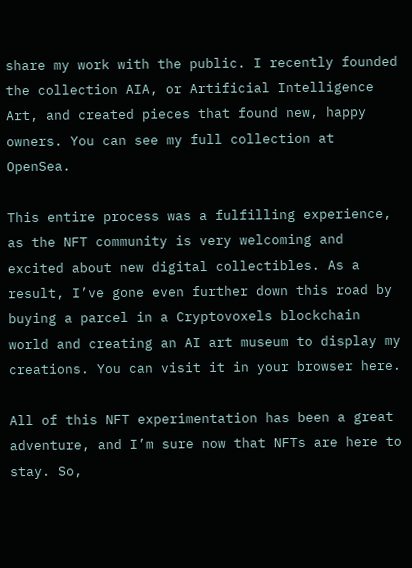share my work with the public. I recently founded the collection AIA, or Artificial Intelligence Art, and created pieces that found new, happy owners. You can see my full collection at OpenSea.

This entire process was a fulfilling experience, as the NFT community is very welcoming and excited about new digital collectibles. As a result, I’ve gone even further down this road by buying a parcel in a Cryptovoxels blockchain world and creating an AI art museum to display my creations. You can visit it in your browser here.

All of this NFT experimentation has been a great adventure, and I’m sure now that NFTs are here to stay. So,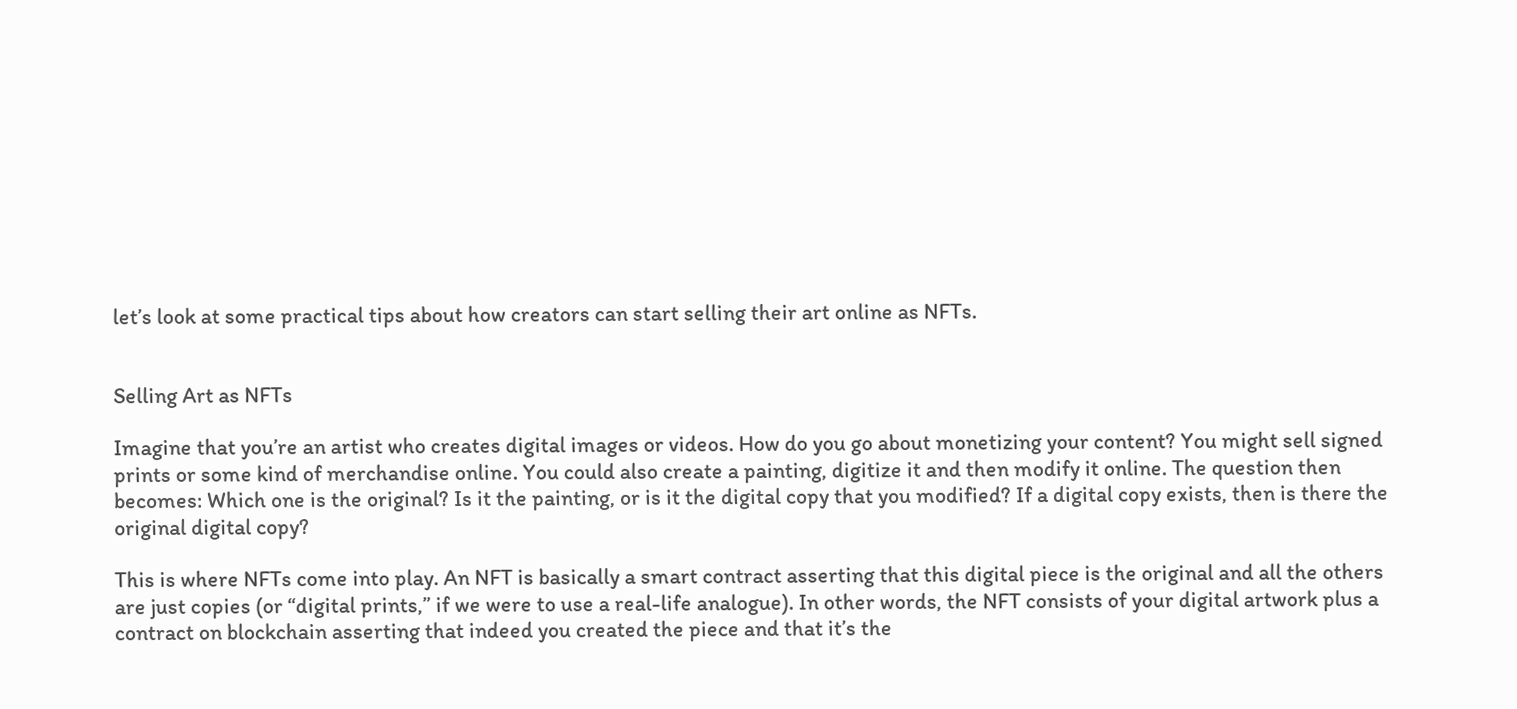let’s look at some practical tips about how creators can start selling their art online as NFTs.


Selling Art as NFTs

Imagine that you’re an artist who creates digital images or videos. How do you go about monetizing your content? You might sell signed prints or some kind of merchandise online. You could also create a painting, digitize it and then modify it online. The question then becomes: Which one is the original? Is it the painting, or is it the digital copy that you modified? If a digital copy exists, then is there the original digital copy?

This is where NFTs come into play. An NFT is basically a smart contract asserting that this digital piece is the original and all the others are just copies (or “digital prints,” if we were to use a real-life analogue). In other words, the NFT consists of your digital artwork plus a contract on blockchain asserting that indeed you created the piece and that it’s the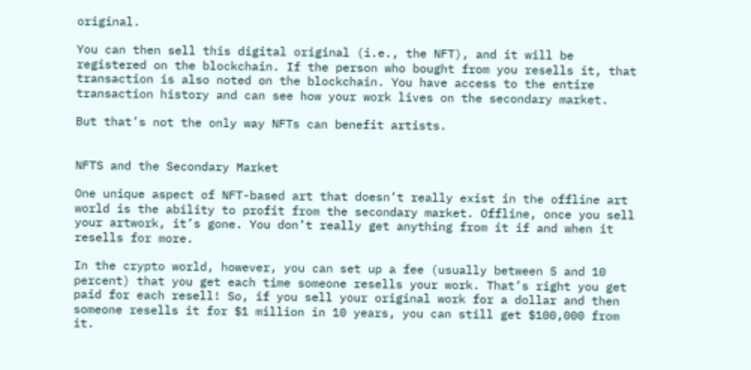original.

You can then sell this digital original (i.e., the NFT), and it will be registered on the blockchain. If the person who bought from you resells it, that transaction is also noted on the blockchain. You have access to the entire transaction history and can see how your work lives on the secondary market.

But that’s not the only way NFTs can benefit artists.


NFTS and the Secondary Market

One unique aspect of NFT-based art that doesn’t really exist in the offline art world is the ability to profit from the secondary market. Offline, once you sell your artwork, it’s gone. You don’t really get anything from it if and when it resells for more.

In the crypto world, however, you can set up a fee (usually between 5 and 10 percent) that you get each time someone resells your work. That’s right you get paid for each resell! So, if you sell your original work for a dollar and then someone resells it for $1 million in 10 years, you can still get $100,000 from it.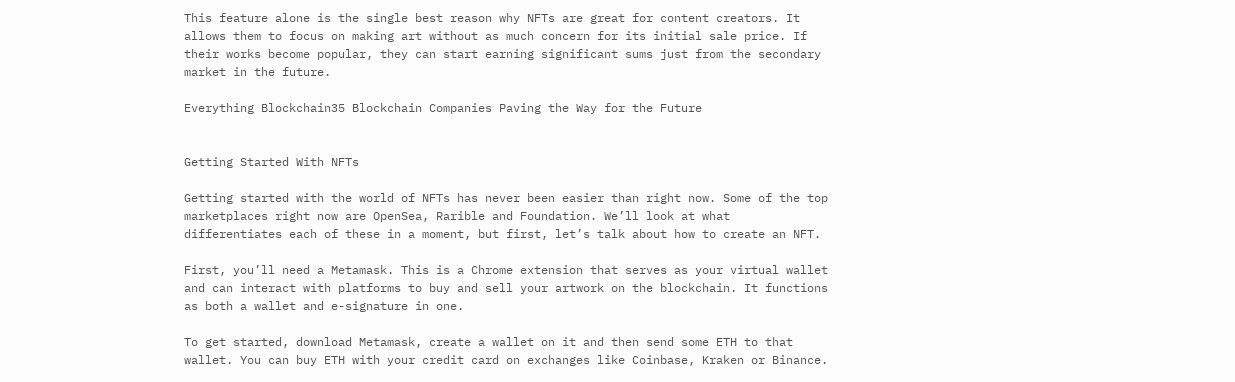This feature alone is the single best reason why NFTs are great for content creators. It allows them to focus on making art without as much concern for its initial sale price. If their works become popular, they can start earning significant sums just from the secondary market in the future.

Everything Blockchain35 Blockchain Companies Paving the Way for the Future


Getting Started With NFTs

Getting started with the world of NFTs has never been easier than right now. Some of the top marketplaces right now are OpenSea, Rarible and Foundation. We’ll look at what differentiates each of these in a moment, but first, let’s talk about how to create an NFT.

First, you’ll need a Metamask. This is a Chrome extension that serves as your virtual wallet and can interact with platforms to buy and sell your artwork on the blockchain. It functions as both a wallet and e-signature in one.

To get started, download Metamask, create a wallet on it and then send some ETH to that wallet. You can buy ETH with your credit card on exchanges like Coinbase, Kraken or Binance.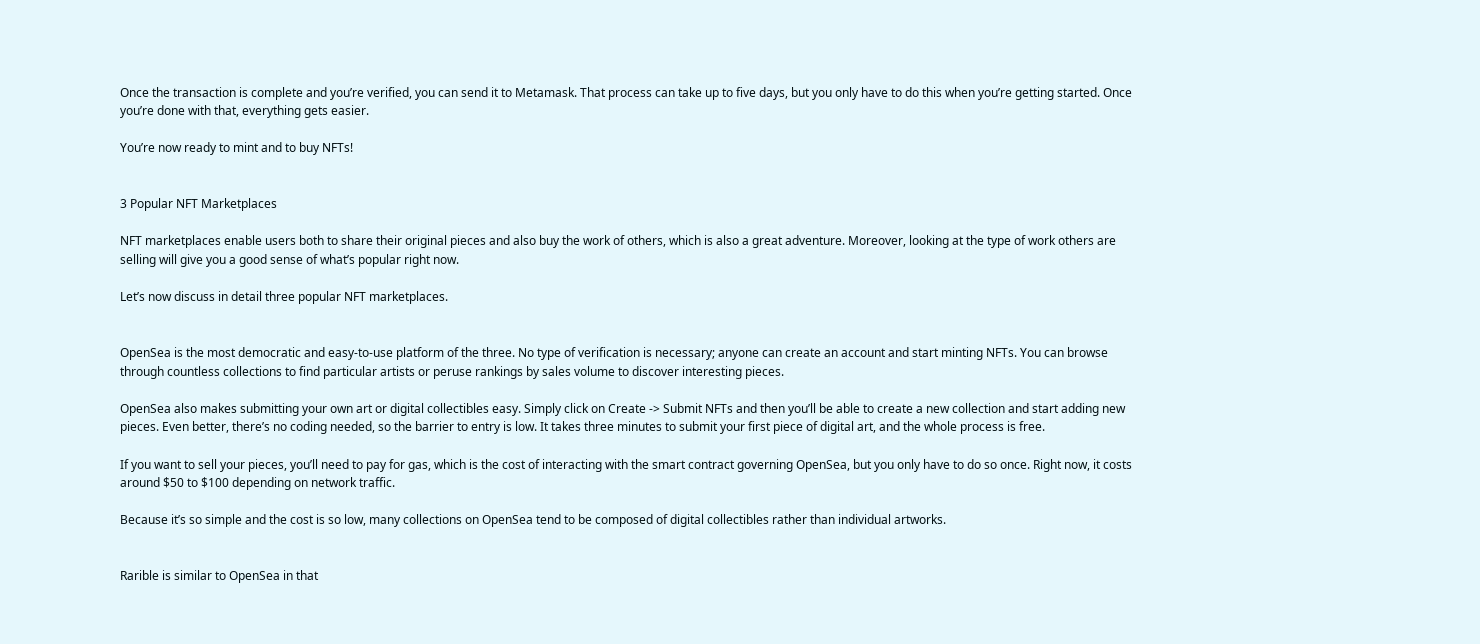Once the transaction is complete and you’re verified, you can send it to Metamask. That process can take up to five days, but you only have to do this when you’re getting started. Once you’re done with that, everything gets easier.

You’re now ready to mint and to buy NFTs!


3 Popular NFT Marketplaces

NFT marketplaces enable users both to share their original pieces and also buy the work of others, which is also a great adventure. Moreover, looking at the type of work others are selling will give you a good sense of what’s popular right now.

Let’s now discuss in detail three popular NFT marketplaces.


OpenSea is the most democratic and easy-to-use platform of the three. No type of verification is necessary; anyone can create an account and start minting NFTs. You can browse through countless collections to find particular artists or peruse rankings by sales volume to discover interesting pieces.

OpenSea also makes submitting your own art or digital collectibles easy. Simply click on Create -> Submit NFTs and then you’ll be able to create a new collection and start adding new pieces. Even better, there’s no coding needed, so the barrier to entry is low. It takes three minutes to submit your first piece of digital art, and the whole process is free.

If you want to sell your pieces, you’ll need to pay for gas, which is the cost of interacting with the smart contract governing OpenSea, but you only have to do so once. Right now, it costs around $50 to $100 depending on network traffic.

Because it’s so simple and the cost is so low, many collections on OpenSea tend to be composed of digital collectibles rather than individual artworks.


Rarible is similar to OpenSea in that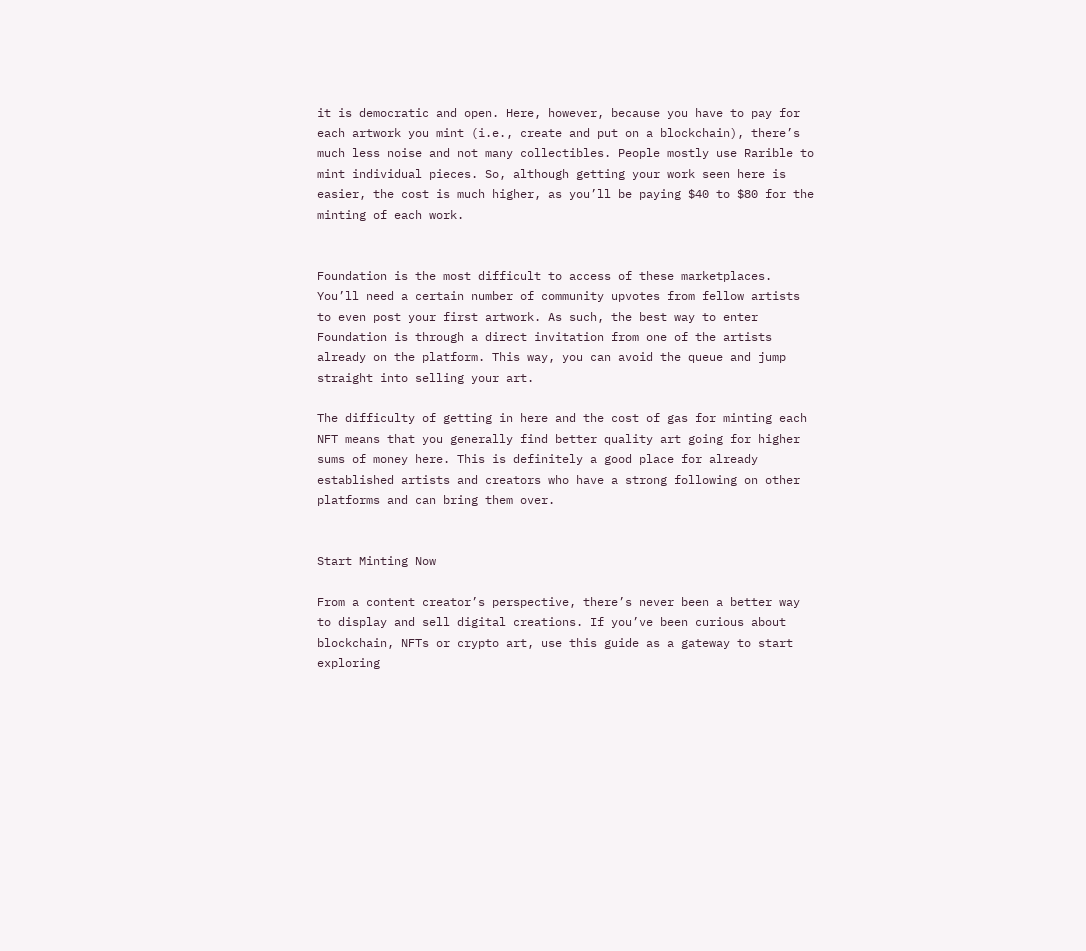it is democratic and open. Here, however, because you have to pay for each artwork you mint (i.e., create and put on a blockchain), there’s much less noise and not many collectibles. People mostly use Rarible to mint individual pieces. So, although getting your work seen here is easier, the cost is much higher, as you’ll be paying $40 to $80 for the minting of each work.


Foundation is the most difficult to access of these marketplaces. You’ll need a certain number of community upvotes from fellow artists to even post your first artwork. As such, the best way to enter Foundation is through a direct invitation from one of the artists already on the platform. This way, you can avoid the queue and jump straight into selling your art.

The difficulty of getting in here and the cost of gas for minting each NFT means that you generally find better quality art going for higher sums of money here. This is definitely a good place for already established artists and creators who have a strong following on other platforms and can bring them over.


Start Minting Now

From a content creator’s perspective, there’s never been a better way to display and sell digital creations. If you’ve been curious about blockchain, NFTs or crypto art, use this guide as a gateway to start exploring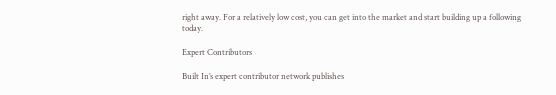right away. For a relatively low cost, you can get into the market and start building up a following today.

Expert Contributors

Built In’s expert contributor network publishes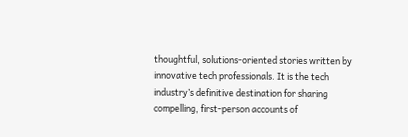thoughtful, solutions-oriented stories written by innovative tech professionals. It is the tech industry’s definitive destination for sharing compelling, first-person accounts of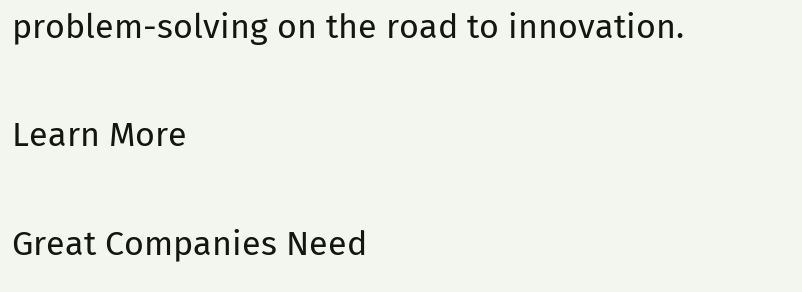problem-solving on the road to innovation.

Learn More

Great Companies Need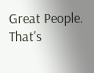Great People. That's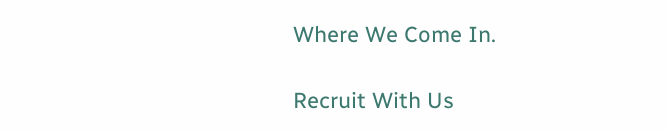Where We Come In.

Recruit With Us